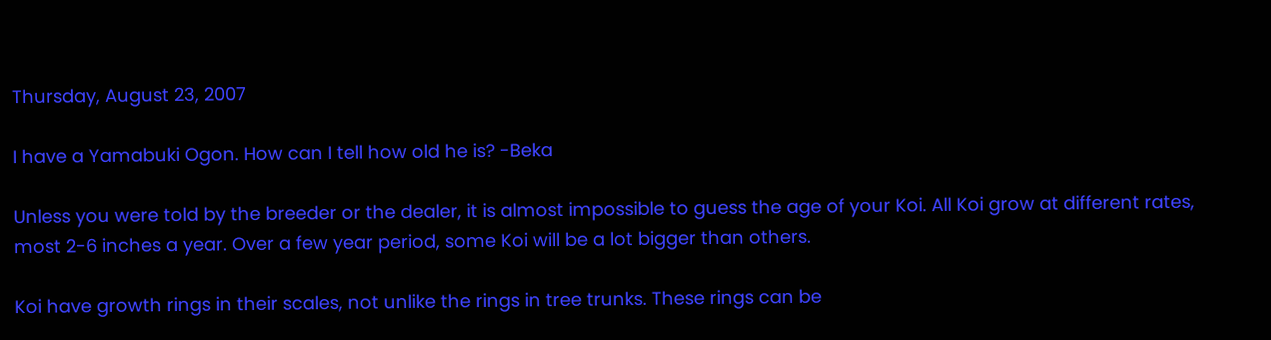Thursday, August 23, 2007

I have a Yamabuki Ogon. How can I tell how old he is? -Beka

Unless you were told by the breeder or the dealer, it is almost impossible to guess the age of your Koi. All Koi grow at different rates, most 2-6 inches a year. Over a few year period, some Koi will be a lot bigger than others.

Koi have growth rings in their scales, not unlike the rings in tree trunks. These rings can be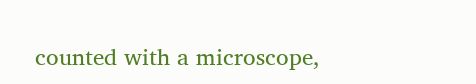counted with a microscope,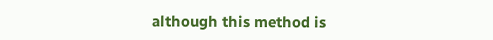although this method is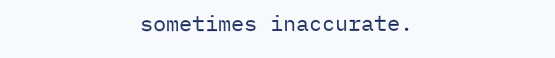sometimes inaccurate.